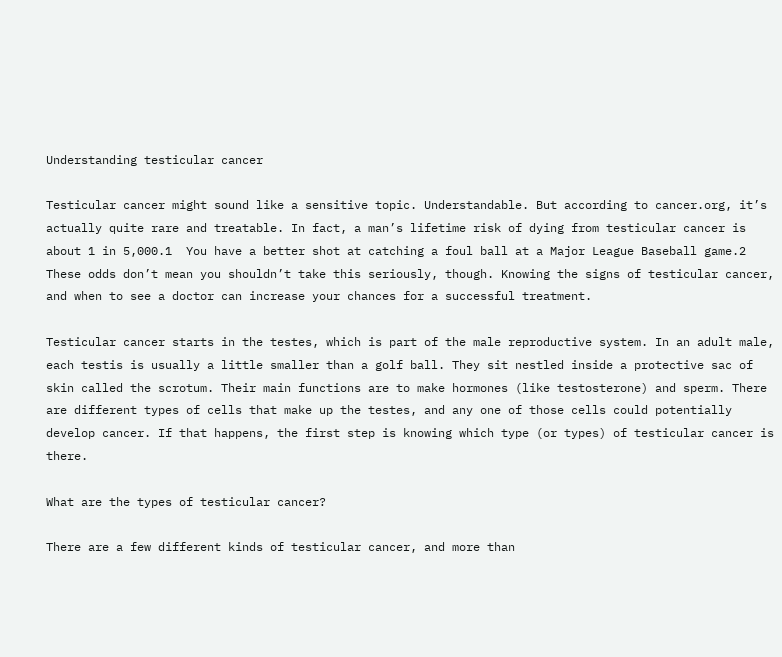Understanding testicular cancer

Testicular cancer might sound like a sensitive topic. Understandable. But according to cancer.org, it’s actually quite rare and treatable. In fact, a man’s lifetime risk of dying from testicular cancer is about 1 in 5,000.1  You have a better shot at catching a foul ball at a Major League Baseball game.2  These odds don’t mean you shouldn’t take this seriously, though. Knowing the signs of testicular cancer, and when to see a doctor can increase your chances for a successful treatment.

Testicular cancer starts in the testes, which is part of the male reproductive system. In an adult male, each testis is usually a little smaller than a golf ball. They sit nestled inside a protective sac of skin called the scrotum. Their main functions are to make hormones (like testosterone) and sperm. There are different types of cells that make up the testes, and any one of those cells could potentially develop cancer. If that happens, the first step is knowing which type (or types) of testicular cancer is there.

What are the types of testicular cancer?

There are a few different kinds of testicular cancer, and more than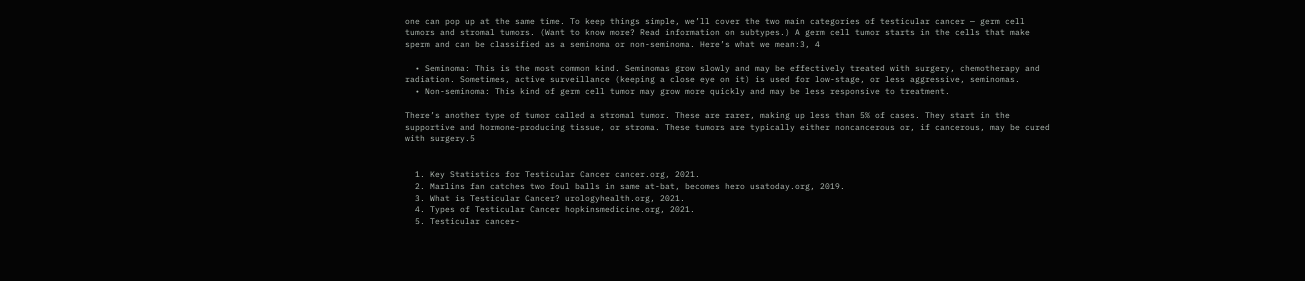one can pop up at the same time. To keep things simple, we’ll cover the two main categories of testicular cancer — germ cell tumors and stromal tumors. (Want to know more? Read information on subtypes.) A germ cell tumor starts in the cells that make sperm and can be classified as a seminoma or non-seminoma. Here’s what we mean:3, 4

  • Seminoma: This is the most common kind. Seminomas grow slowly and may be effectively treated with surgery, chemotherapy and radiation. Sometimes, active surveillance (keeping a close eye on it) is used for low-stage, or less aggressive, seminomas.
  • Non-seminoma: This kind of germ cell tumor may grow more quickly and may be less responsive to treatment.

There’s another type of tumor called a stromal tumor. These are rarer, making up less than 5% of cases. They start in the supportive and hormone-producing tissue, or stroma. These tumors are typically either noncancerous or, if cancerous, may be cured with surgery.5


  1. Key Statistics for Testicular Cancer cancer.org, 2021.
  2. Marlins fan catches two foul balls in same at-bat, becomes hero usatoday.org, 2019.
  3. What is Testicular Cancer? urologyhealth.org, 2021.
  4. Types of Testicular Cancer hopkinsmedicine.org, 2021.
  5. Testicular cancer-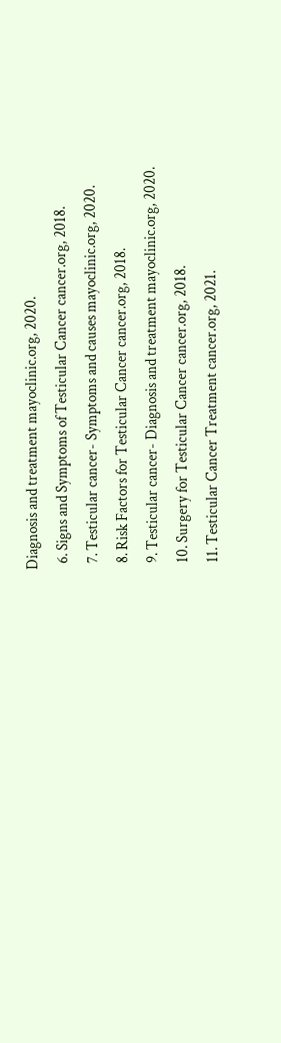Diagnosis and treatment mayoclinic.org, 2020.
  6. Signs and Symptoms of Testicular Cancer cancer.org, 2018.
  7. Testicular cancer- Symptoms and causes mayoclinic.org, 2020.
  8. Risk Factors for Testicular Cancer cancer.org, 2018.
  9. Testicular cancer- Diagnosis and treatment mayoclinic.org, 2020.
  10. Surgery for Testicular Cancer cancer.org, 2018.
  11. Testicular Cancer Treatment cancer.org, 2021.